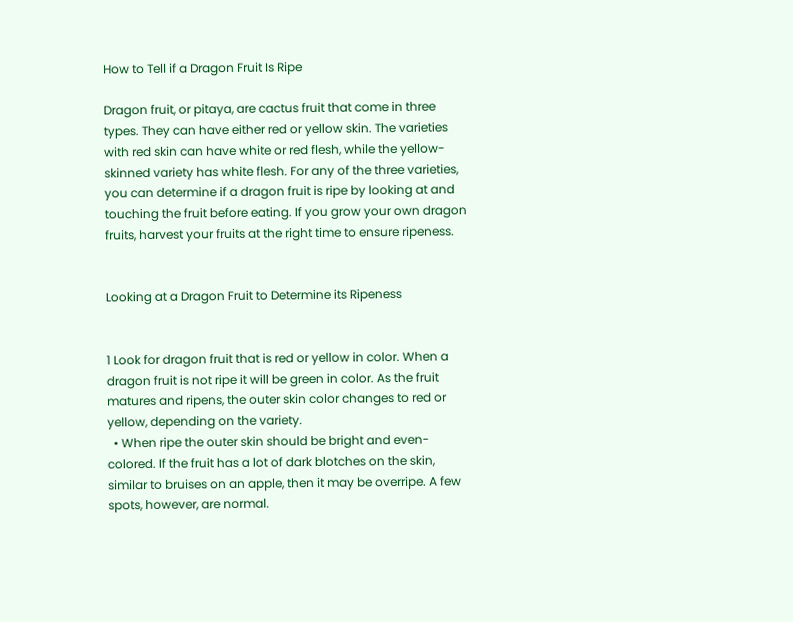How to Tell if a Dragon Fruit Is Ripe

Dragon fruit, or pitaya, are cactus fruit that come in three types. They can have either red or yellow skin. The varieties with red skin can have white or red flesh, while the yellow-skinned variety has white flesh. For any of the three varieties, you can determine if a dragon fruit is ripe by looking at and touching the fruit before eating. If you grow your own dragon fruits, harvest your fruits at the right time to ensure ripeness.


Looking at a Dragon Fruit to Determine its Ripeness


1 Look for dragon fruit that is red or yellow in color. When a dragon fruit is not ripe it will be green in color. As the fruit matures and ripens, the outer skin color changes to red or yellow, depending on the variety.
  • When ripe the outer skin should be bright and even-colored. If the fruit has a lot of dark blotches on the skin, similar to bruises on an apple, then it may be overripe. A few spots, however, are normal.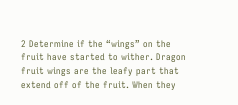2 Determine if the “wings” on the fruit have started to wither. Dragon fruit wings are the leafy part that extend off of the fruit. When they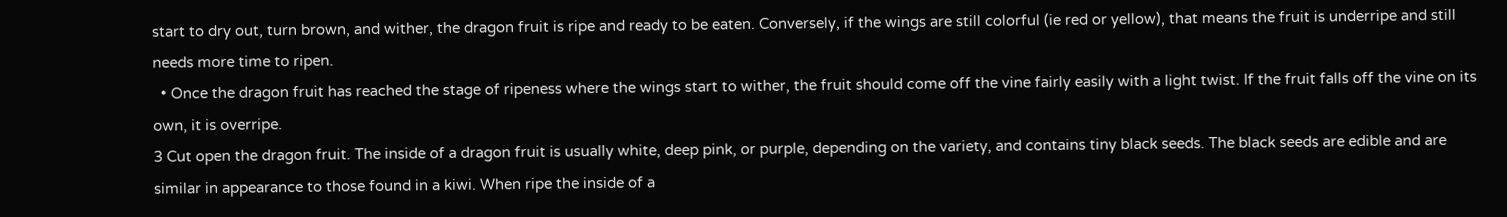start to dry out, turn brown, and wither, the dragon fruit is ripe and ready to be eaten. Conversely, if the wings are still colorful (ie red or yellow), that means the fruit is underripe and still needs more time to ripen.
  • Once the dragon fruit has reached the stage of ripeness where the wings start to wither, the fruit should come off the vine fairly easily with a light twist. If the fruit falls off the vine on its own, it is overripe.
3 Cut open the dragon fruit. The inside of a dragon fruit is usually white, deep pink, or purple, depending on the variety, and contains tiny black seeds. The black seeds are edible and are similar in appearance to those found in a kiwi. When ripe the inside of a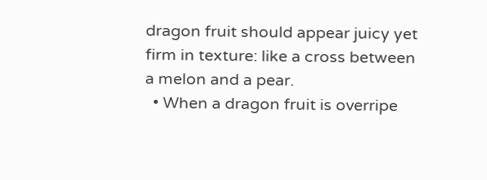dragon fruit should appear juicy yet firm in texture: like a cross between a melon and a pear.
  • When a dragon fruit is overripe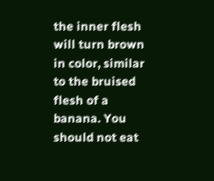the inner flesh will turn brown in color, similar to the bruised flesh of a banana. You should not eat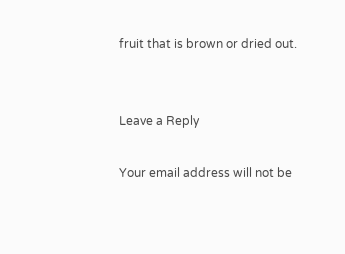fruit that is brown or dried out.


Leave a Reply

Your email address will not be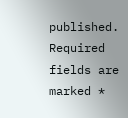published. Required fields are marked *